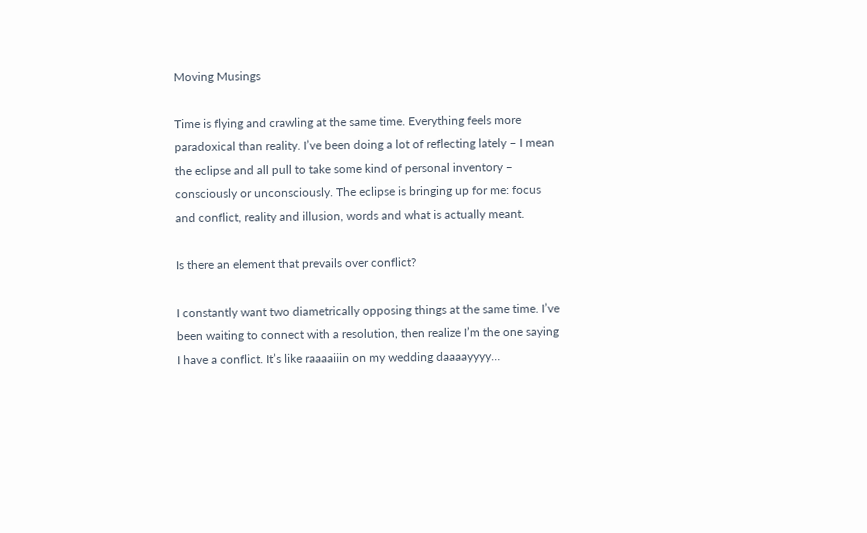Moving Musings

Time is flying and crawling at the same time. Everything feels more paradoxical than reality. I’ve been doing a lot of reflecting lately – I mean the eclipse and all pull to take some kind of personal inventory – consciously or unconsciously. The eclipse is bringing up for me: focus and conflict, reality and illusion, words and what is actually meant.

Is there an element that prevails over conflict?

I constantly want two diametrically opposing things at the same time. I’ve been waiting to connect with a resolution, then realize I’m the one saying I have a conflict. It’s like raaaaiiin on my wedding daaaayyyy…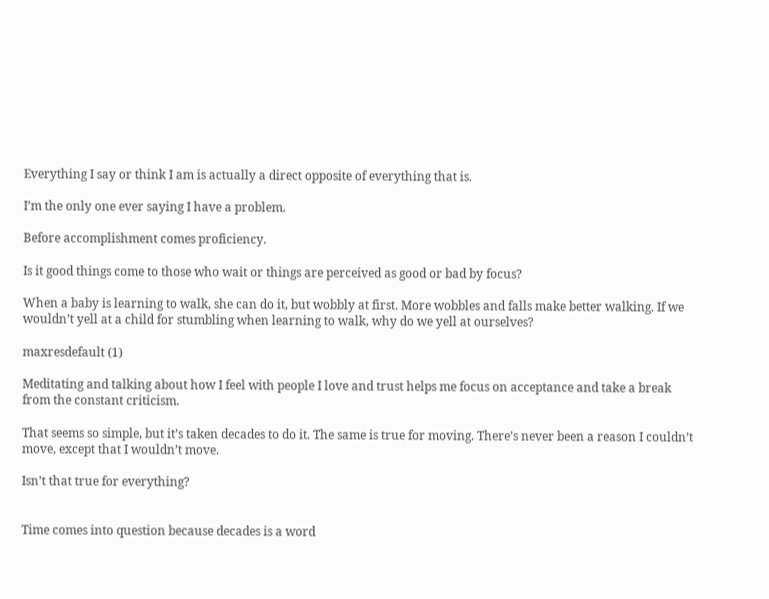Everything I say or think I am is actually a direct opposite of everything that is.

I’m the only one ever saying I have a problem.

Before accomplishment comes proficiency.

Is it good things come to those who wait or things are perceived as good or bad by focus?

When a baby is learning to walk, she can do it, but wobbly at first. More wobbles and falls make better walking. If we wouldn’t yell at a child for stumbling when learning to walk, why do we yell at ourselves?

maxresdefault (1)

Meditating and talking about how I feel with people I love and trust helps me focus on acceptance and take a break from the constant criticism.

That seems so simple, but it’s taken decades to do it. The same is true for moving. There’s never been a reason I couldn’t move, except that I wouldn’t move.

Isn’t that true for everything?


Time comes into question because decades is a word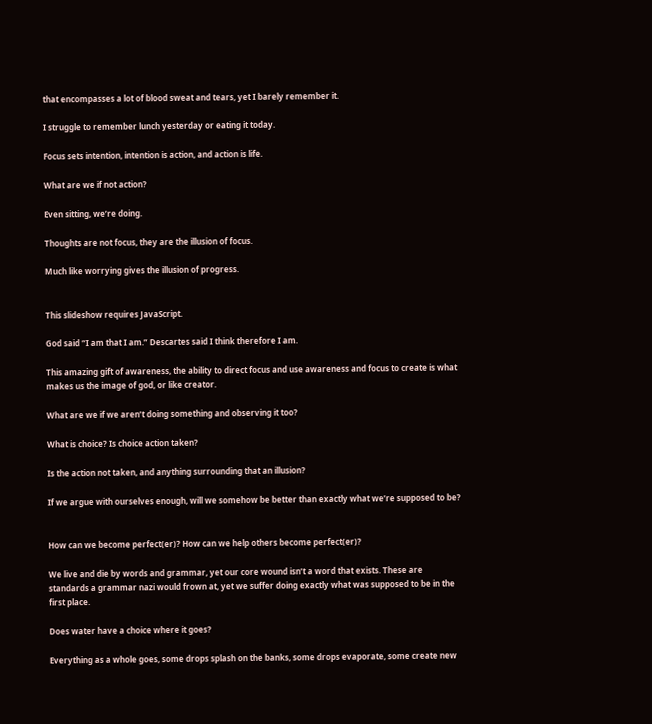that encompasses a lot of blood sweat and tears, yet I barely remember it.

I struggle to remember lunch yesterday or eating it today.

Focus sets intention, intention is action, and action is life.

What are we if not action?

Even sitting, we’re doing.

Thoughts are not focus, they are the illusion of focus.

Much like worrying gives the illusion of progress.


This slideshow requires JavaScript.

God said “I am that I am.” Descartes said I think therefore I am.

This amazing gift of awareness, the ability to direct focus and use awareness and focus to create is what makes us the image of god, or like creator.

What are we if we aren’t doing something and observing it too?

What is choice? Is choice action taken?

Is the action not taken, and anything surrounding that an illusion?

If we argue with ourselves enough, will we somehow be better than exactly what we’re supposed to be?


How can we become perfect(er)? How can we help others become perfect(er)?

We live and die by words and grammar, yet our core wound isn’t a word that exists. These are standards a grammar nazi would frown at, yet we suffer doing exactly what was supposed to be in the first place.

Does water have a choice where it goes?

Everything as a whole goes, some drops splash on the banks, some drops evaporate, some create new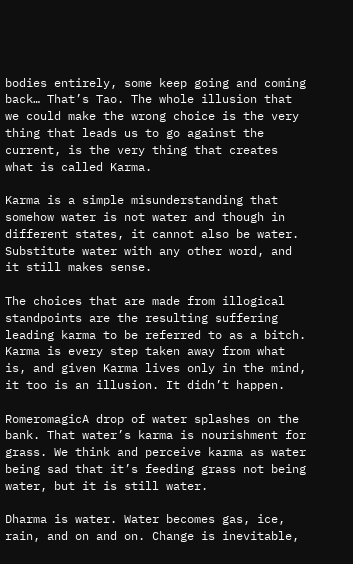bodies entirely, some keep going and coming back… That’s Tao. The whole illusion that we could make the wrong choice is the very thing that leads us to go against the current, is the very thing that creates what is called Karma.

Karma is a simple misunderstanding that somehow water is not water and though in different states, it cannot also be water. Substitute water with any other word, and it still makes sense.

The choices that are made from illogical standpoints are the resulting suffering leading karma to be referred to as a bitch. Karma is every step taken away from what is, and given Karma lives only in the mind, it too is an illusion. It didn’t happen.

RomeromagicA drop of water splashes on the bank. That water’s karma is nourishment for grass. We think and perceive karma as water being sad that it’s feeding grass not being water, but it is still water.

Dharma is water. Water becomes gas, ice, rain, and on and on. Change is inevitable,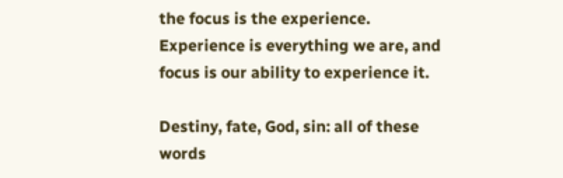the focus is the experience. Experience is everything we are, and focus is our ability to experience it.

Destiny, fate, God, sin: all of these words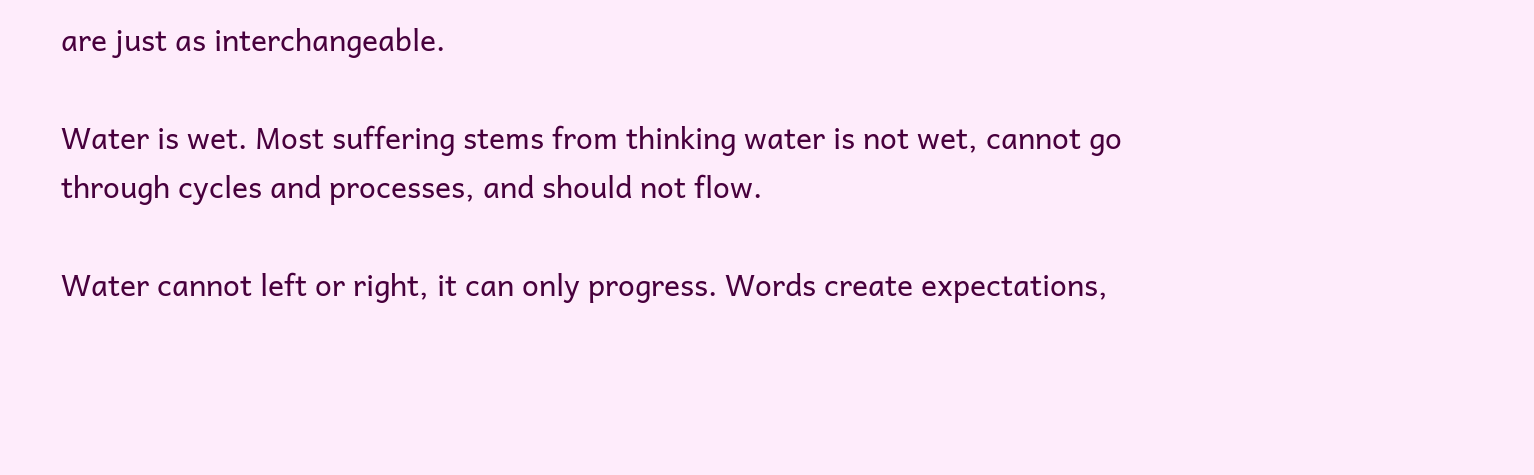are just as interchangeable.

Water is wet. Most suffering stems from thinking water is not wet, cannot go through cycles and processes, and should not flow.

Water cannot left or right, it can only progress. Words create expectations,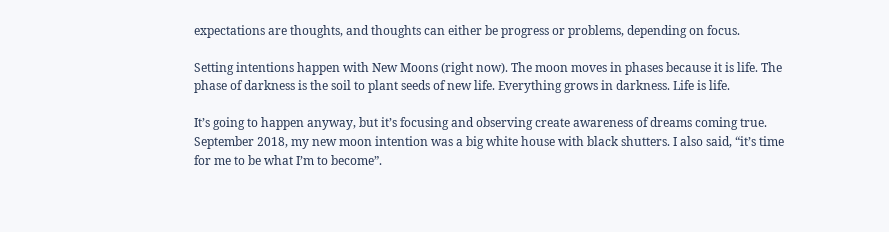expectations are thoughts, and thoughts can either be progress or problems, depending on focus.

Setting intentions happen with New Moons (right now). The moon moves in phases because it is life. The phase of darkness is the soil to plant seeds of new life. Everything grows in darkness. Life is life.

It’s going to happen anyway, but it’s focusing and observing create awareness of dreams coming true. September 2018, my new moon intention was a big white house with black shutters. I also said, “it’s time for me to be what I’m to become”.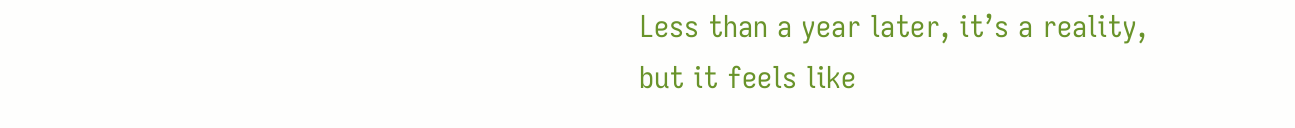Less than a year later, it’s a reality, but it feels like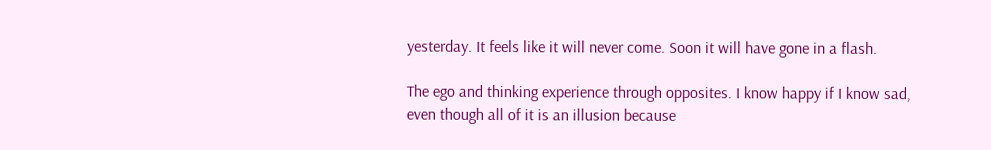yesterday. It feels like it will never come. Soon it will have gone in a flash.

The ego and thinking experience through opposites. I know happy if I know sad, even though all of it is an illusion because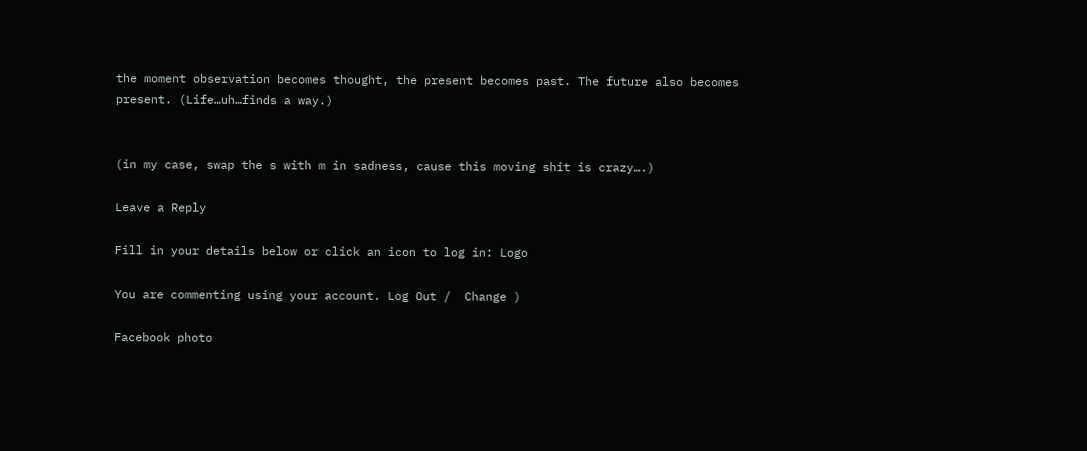the moment observation becomes thought, the present becomes past. The future also becomes present. (Life…uh…finds a way.)


(in my case, swap the s with m in sadness, cause this moving shit is crazy….)

Leave a Reply

Fill in your details below or click an icon to log in: Logo

You are commenting using your account. Log Out /  Change )

Facebook photo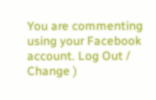You are commenting using your Facebook account. Log Out /  Change )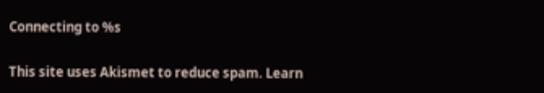Connecting to %s

This site uses Akismet to reduce spam. Learn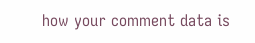how your comment data is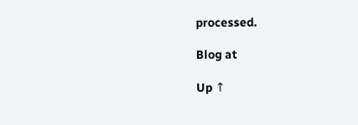processed.

Blog at

Up ↑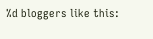%d bloggers like this: